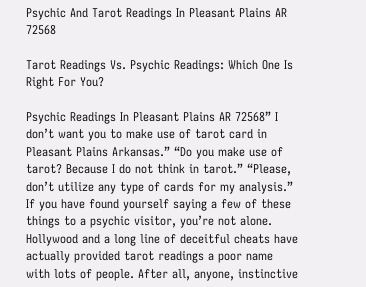Psychic And Tarot Readings In Pleasant Plains AR 72568

Tarot Readings Vs. Psychic Readings: Which One Is Right For You?

Psychic Readings In Pleasant Plains AR 72568” I don’t want you to make use of tarot card in Pleasant Plains Arkansas.” “Do you make use of tarot? Because I do not think in tarot.” “Please, don’t utilize any type of cards for my analysis.” If you have found yourself saying a few of these things to a psychic visitor, you’re not alone. Hollywood and a long line of deceitful cheats have actually provided tarot readings a poor name with lots of people. After all, anyone, instinctive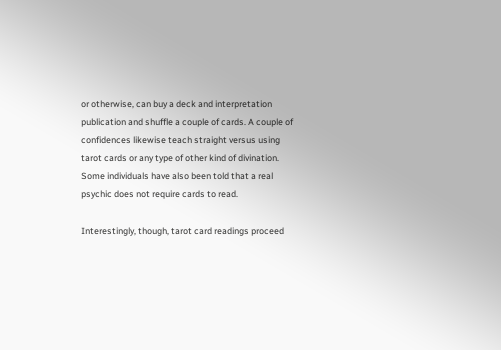or otherwise, can buy a deck and interpretation publication and shuffle a couple of cards. A couple of confidences likewise teach straight versus using tarot cards or any type of other kind of divination. Some individuals have also been told that a real psychic does not require cards to read.

Interestingly, though, tarot card readings proceed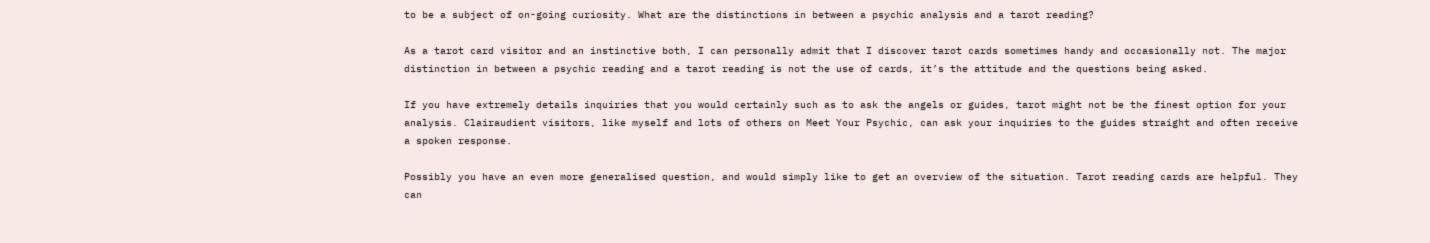to be a subject of on-going curiosity. What are the distinctions in between a psychic analysis and a tarot reading?

As a tarot card visitor and an instinctive both, I can personally admit that I discover tarot cards sometimes handy and occasionally not. The major distinction in between a psychic reading and a tarot reading is not the use of cards, it’s the attitude and the questions being asked.

If you have extremely details inquiries that you would certainly such as to ask the angels or guides, tarot might not be the finest option for your analysis. Clairaudient visitors, like myself and lots of others on Meet Your Psychic, can ask your inquiries to the guides straight and often receive a spoken response.

Possibly you have an even more generalised question, and would simply like to get an overview of the situation. Tarot reading cards are helpful. They can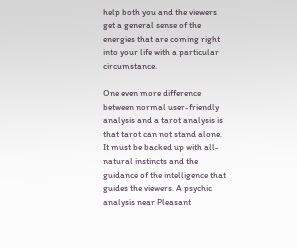help both you and the viewers get a general sense of the energies that are coming right into your life with a particular circumstance.

One even more difference between normal user-friendly analysis and a tarot analysis is that tarot can not stand alone. It must be backed up with all-natural instincts and the guidance of the intelligence that guides the viewers. A psychic analysis near Pleasant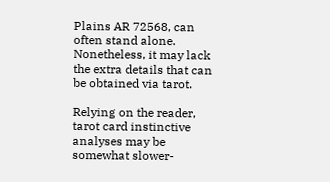Plains AR 72568, can often stand alone. Nonetheless, it may lack the extra details that can be obtained via tarot.

Relying on the reader, tarot card instinctive analyses may be somewhat slower-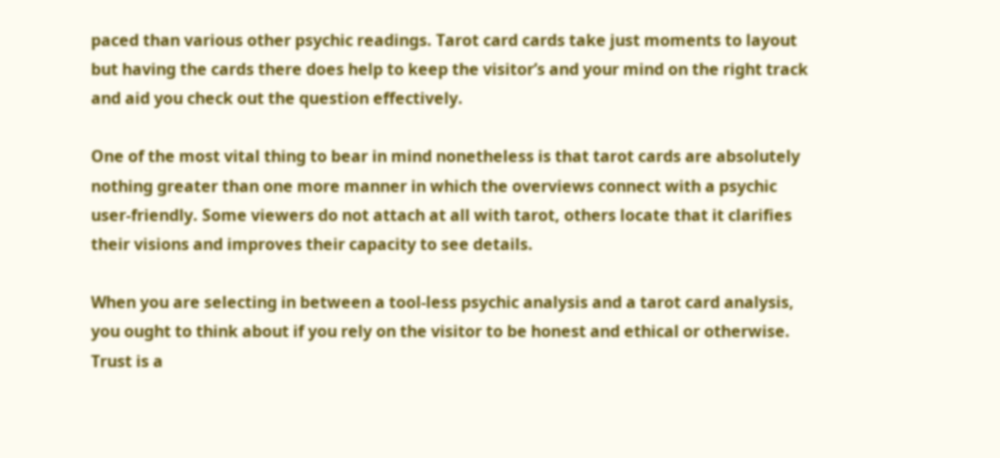paced than various other psychic readings. Tarot card cards take just moments to layout but having the cards there does help to keep the visitor’s and your mind on the right track and aid you check out the question effectively.

One of the most vital thing to bear in mind nonetheless is that tarot cards are absolutely nothing greater than one more manner in which the overviews connect with a psychic user-friendly. Some viewers do not attach at all with tarot, others locate that it clarifies their visions and improves their capacity to see details.

When you are selecting in between a tool-less psychic analysis and a tarot card analysis, you ought to think about if you rely on the visitor to be honest and ethical or otherwise. Trust is a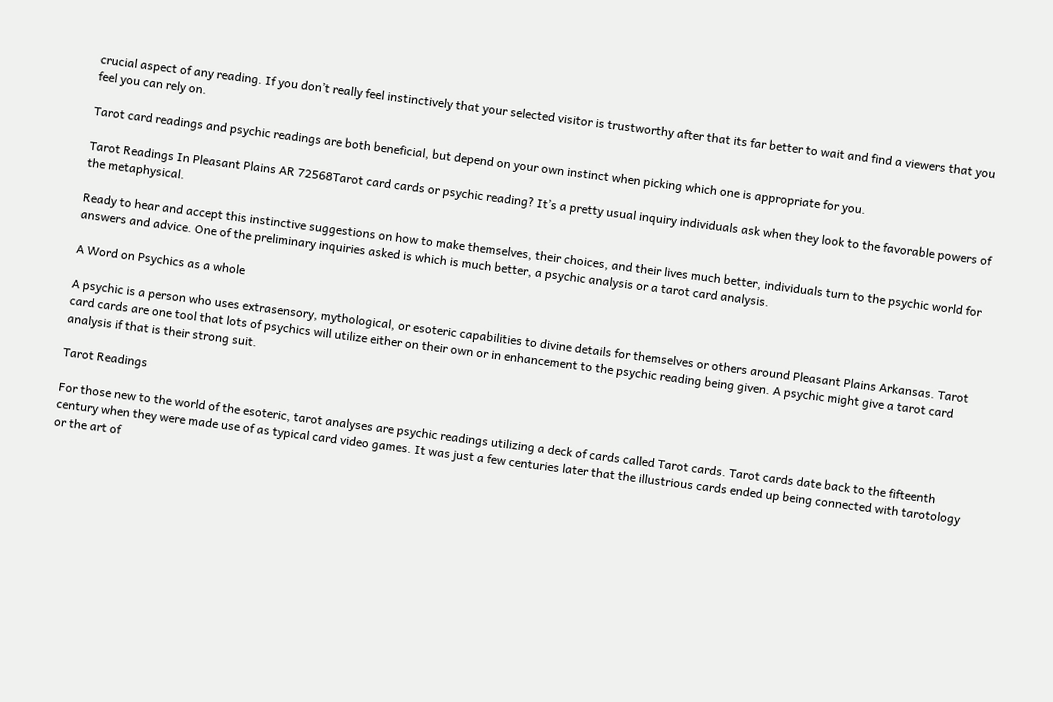crucial aspect of any reading. If you don’t really feel instinctively that your selected visitor is trustworthy after that its far better to wait and find a viewers that you feel you can rely on.

Tarot card readings and psychic readings are both beneficial, but depend on your own instinct when picking which one is appropriate for you.

Tarot Readings In Pleasant Plains AR 72568Tarot card cards or psychic reading? It’s a pretty usual inquiry individuals ask when they look to the favorable powers of the metaphysical.

Ready to hear and accept this instinctive suggestions on how to make themselves, their choices, and their lives much better, individuals turn to the psychic world for answers and advice. One of the preliminary inquiries asked is which is much better, a psychic analysis or a tarot card analysis.

A Word on Psychics as a whole

A psychic is a person who uses extrasensory, mythological, or esoteric capabilities to divine details for themselves or others around Pleasant Plains Arkansas. Tarot card cards are one tool that lots of psychics will utilize either on their own or in enhancement to the psychic reading being given. A psychic might give a tarot card analysis if that is their strong suit.

Tarot Readings

For those new to the world of the esoteric, tarot analyses are psychic readings utilizing a deck of cards called Tarot cards. Tarot cards date back to the fifteenth century when they were made use of as typical card video games. It was just a few centuries later that the illustrious cards ended up being connected with tarotology or the art of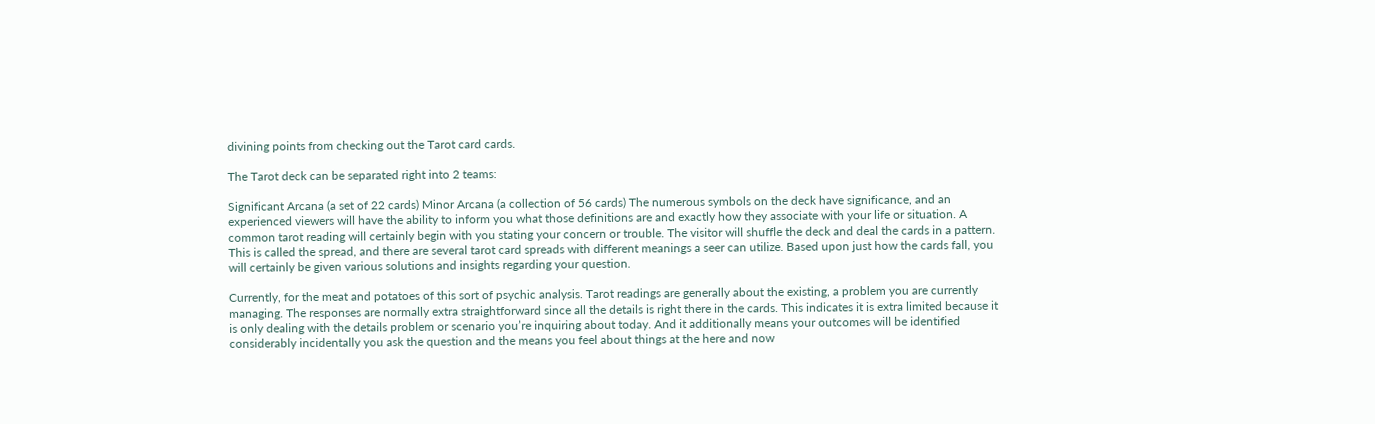divining points from checking out the Tarot card cards.

The Tarot deck can be separated right into 2 teams:

Significant Arcana (a set of 22 cards) Minor Arcana (a collection of 56 cards) The numerous symbols on the deck have significance, and an experienced viewers will have the ability to inform you what those definitions are and exactly how they associate with your life or situation. A common tarot reading will certainly begin with you stating your concern or trouble. The visitor will shuffle the deck and deal the cards in a pattern. This is called the spread, and there are several tarot card spreads with different meanings a seer can utilize. Based upon just how the cards fall, you will certainly be given various solutions and insights regarding your question.

Currently, for the meat and potatoes of this sort of psychic analysis. Tarot readings are generally about the existing, a problem you are currently managing. The responses are normally extra straightforward since all the details is right there in the cards. This indicates it is extra limited because it is only dealing with the details problem or scenario you’re inquiring about today. And it additionally means your outcomes will be identified considerably incidentally you ask the question and the means you feel about things at the here and now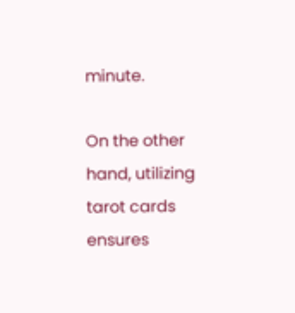minute.

On the other hand, utilizing tarot cards ensures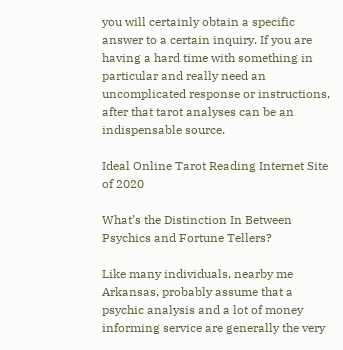you will certainly obtain a specific answer to a certain inquiry. If you are having a hard time with something in particular and really need an uncomplicated response or instructions, after that tarot analyses can be an indispensable source.

Ideal Online Tarot Reading Internet Site of 2020

What’s the Distinction In Between Psychics and Fortune Tellers?

Like many individuals, nearby me Arkansas, probably assume that a psychic analysis and a lot of money informing service are generally the very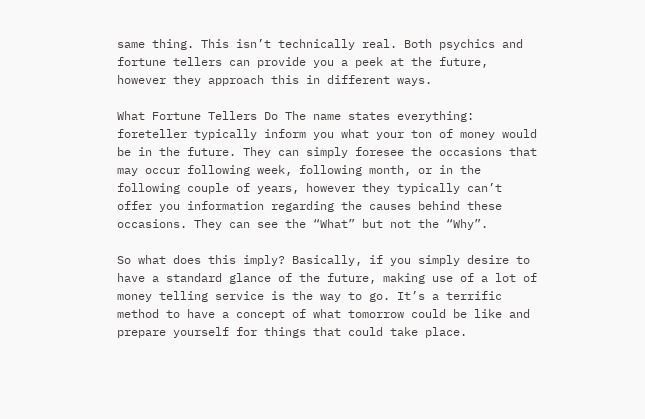same thing. This isn’t technically real. Both psychics and fortune tellers can provide you a peek at the future, however they approach this in different ways.

What Fortune Tellers Do The name states everything: foreteller typically inform you what your ton of money would be in the future. They can simply foresee the occasions that may occur following week, following month, or in the following couple of years, however they typically can’t offer you information regarding the causes behind these occasions. They can see the “What” but not the “Why”.

So what does this imply? Basically, if you simply desire to have a standard glance of the future, making use of a lot of money telling service is the way to go. It’s a terrific method to have a concept of what tomorrow could be like and prepare yourself for things that could take place.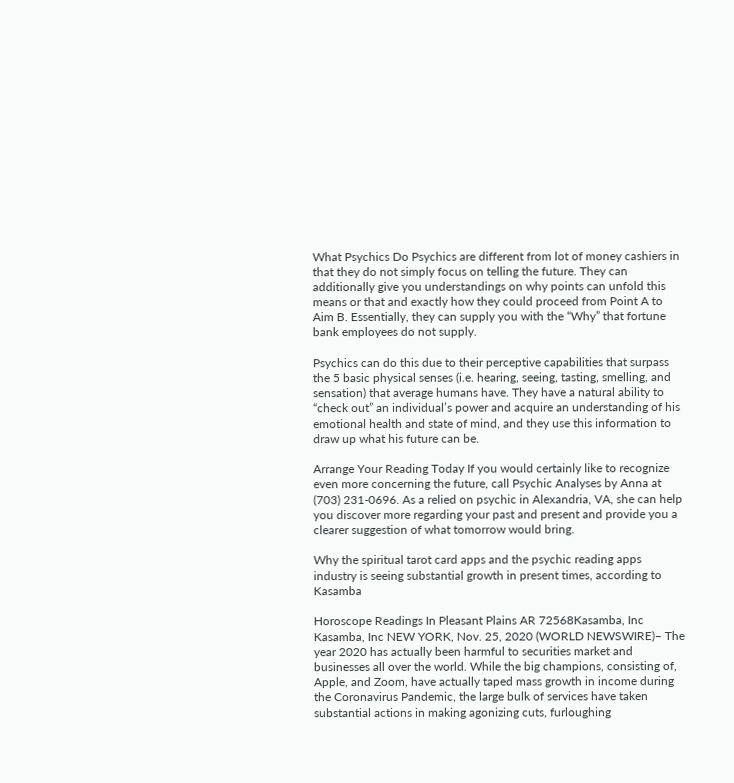What Psychics Do Psychics are different from lot of money cashiers in that they do not simply focus on telling the future. They can additionally give you understandings on why points can unfold this means or that and exactly how they could proceed from Point A to Aim B. Essentially, they can supply you with the “Why” that fortune bank employees do not supply.

Psychics can do this due to their perceptive capabilities that surpass the 5 basic physical senses (i.e. hearing, seeing, tasting, smelling, and sensation) that average humans have. They have a natural ability to “check out” an individual’s power and acquire an understanding of his emotional health and state of mind, and they use this information to draw up what his future can be.

Arrange Your Reading Today If you would certainly like to recognize even more concerning the future, call Psychic Analyses by Anna at (703) 231-0696. As a relied on psychic in Alexandria, VA, she can help you discover more regarding your past and present and provide you a clearer suggestion of what tomorrow would bring.

Why the spiritual tarot card apps and the psychic reading apps industry is seeing substantial growth in present times, according to Kasamba

Horoscope Readings In Pleasant Plains AR 72568Kasamba, Inc Kasamba, Inc NEW YORK, Nov. 25, 2020 (WORLD NEWSWIRE)– The year 2020 has actually been harmful to securities market and businesses all over the world. While the big champions, consisting of, Apple, and Zoom, have actually taped mass growth in income during the Coronavirus Pandemic, the large bulk of services have taken substantial actions in making agonizing cuts, furloughing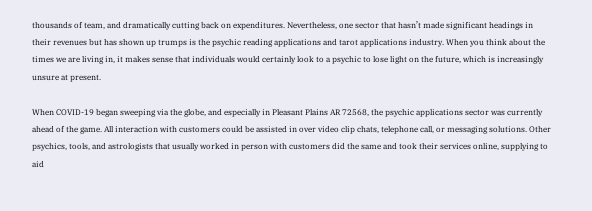thousands of team, and dramatically cutting back on expenditures. Nevertheless, one sector that hasn’t made significant headings in their revenues but has shown up trumps is the psychic reading applications and tarot applications industry. When you think about the times we are living in, it makes sense that individuals would certainly look to a psychic to lose light on the future, which is increasingly unsure at present.

When COVID-19 began sweeping via the globe, and especially in Pleasant Plains AR 72568, the psychic applications sector was currently ahead of the game. All interaction with customers could be assisted in over video clip chats, telephone call, or messaging solutions. Other psychics, tools, and astrologists that usually worked in person with customers did the same and took their services online, supplying to aid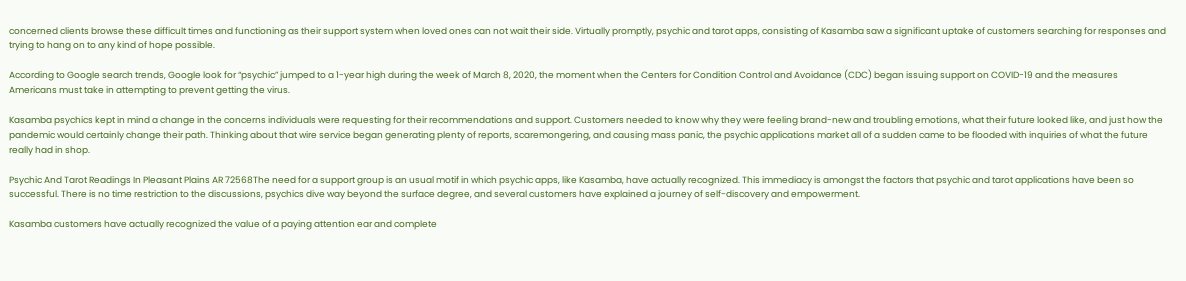concerned clients browse these difficult times and functioning as their support system when loved ones can not wait their side. Virtually promptly, psychic and tarot apps, consisting of Kasamba saw a significant uptake of customers searching for responses and trying to hang on to any kind of hope possible.

According to Google search trends, Google look for “psychic” jumped to a 1-year high during the week of March 8, 2020, the moment when the Centers for Condition Control and Avoidance (CDC) began issuing support on COVID-19 and the measures Americans must take in attempting to prevent getting the virus.

Kasamba psychics kept in mind a change in the concerns individuals were requesting for their recommendations and support. Customers needed to know why they were feeling brand-new and troubling emotions, what their future looked like, and just how the pandemic would certainly change their path. Thinking about that wire service began generating plenty of reports, scaremongering, and causing mass panic, the psychic applications market all of a sudden came to be flooded with inquiries of what the future really had in shop.

Psychic And Tarot Readings In Pleasant Plains AR 72568The need for a support group is an usual motif in which psychic apps, like Kasamba, have actually recognized. This immediacy is amongst the factors that psychic and tarot applications have been so successful. There is no time restriction to the discussions, psychics dive way beyond the surface degree, and several customers have explained a journey of self-discovery and empowerment.

Kasamba customers have actually recognized the value of a paying attention ear and complete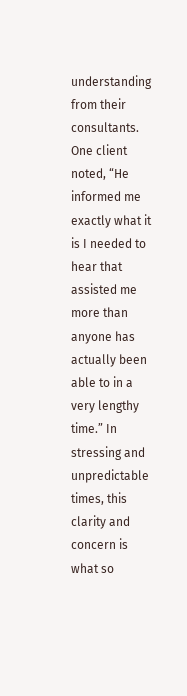understanding from their consultants. One client noted, “He informed me exactly what it is I needed to hear that assisted me more than anyone has actually been able to in a very lengthy time.” In stressing and unpredictable times, this clarity and concern is what so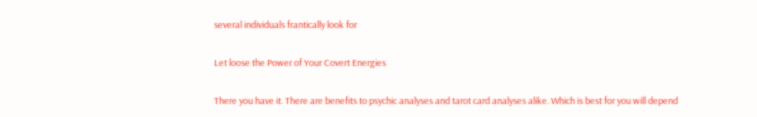several individuals frantically look for

Let loose the Power of Your Covert Energies

There you have it. There are benefits to psychic analyses and tarot card analyses alike. Which is best for you will depend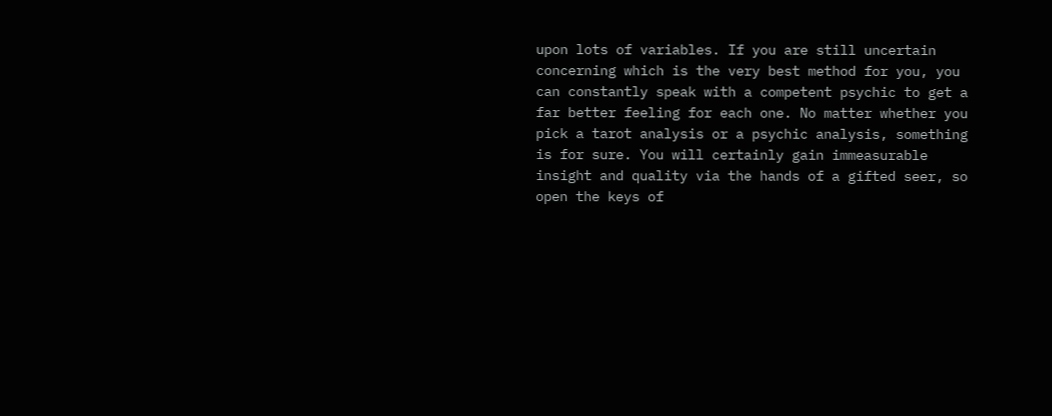upon lots of variables. If you are still uncertain concerning which is the very best method for you, you can constantly speak with a competent psychic to get a far better feeling for each one. No matter whether you pick a tarot analysis or a psychic analysis, something is for sure. You will certainly gain immeasurable insight and quality via the hands of a gifted seer, so open the keys of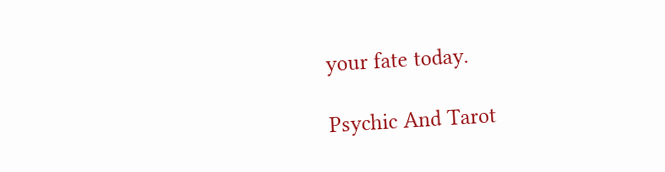your fate today.

Psychic And Tarot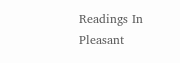Readings In Pleasant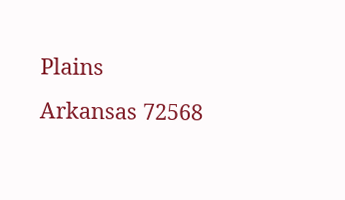Plains Arkansas 72568